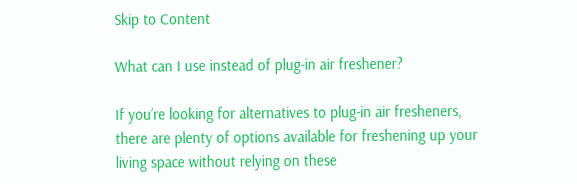Skip to Content

What can I use instead of plug-in air freshener?

If you’re looking for alternatives to plug-in air fresheners, there are plenty of options available for freshening up your living space without relying on these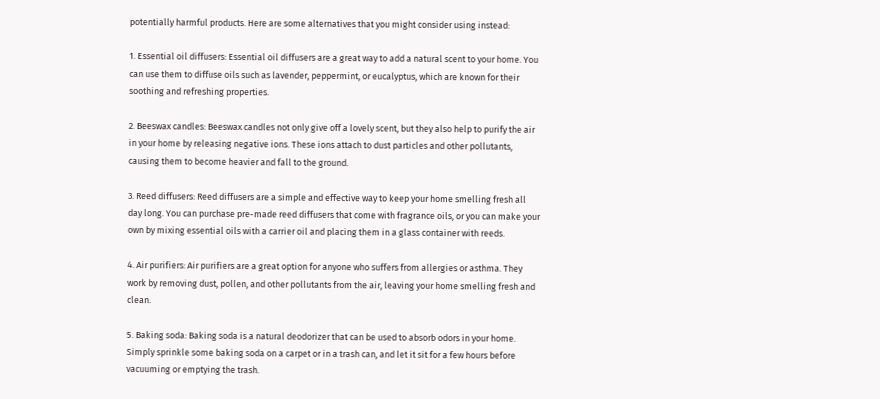potentially harmful products. Here are some alternatives that you might consider using instead:

1. Essential oil diffusers: Essential oil diffusers are a great way to add a natural scent to your home. You can use them to diffuse oils such as lavender, peppermint, or eucalyptus, which are known for their soothing and refreshing properties.

2. Beeswax candles: Beeswax candles not only give off a lovely scent, but they also help to purify the air in your home by releasing negative ions. These ions attach to dust particles and other pollutants, causing them to become heavier and fall to the ground.

3. Reed diffusers: Reed diffusers are a simple and effective way to keep your home smelling fresh all day long. You can purchase pre-made reed diffusers that come with fragrance oils, or you can make your own by mixing essential oils with a carrier oil and placing them in a glass container with reeds.

4. Air purifiers: Air purifiers are a great option for anyone who suffers from allergies or asthma. They work by removing dust, pollen, and other pollutants from the air, leaving your home smelling fresh and clean.

5. Baking soda: Baking soda is a natural deodorizer that can be used to absorb odors in your home. Simply sprinkle some baking soda on a carpet or in a trash can, and let it sit for a few hours before vacuuming or emptying the trash.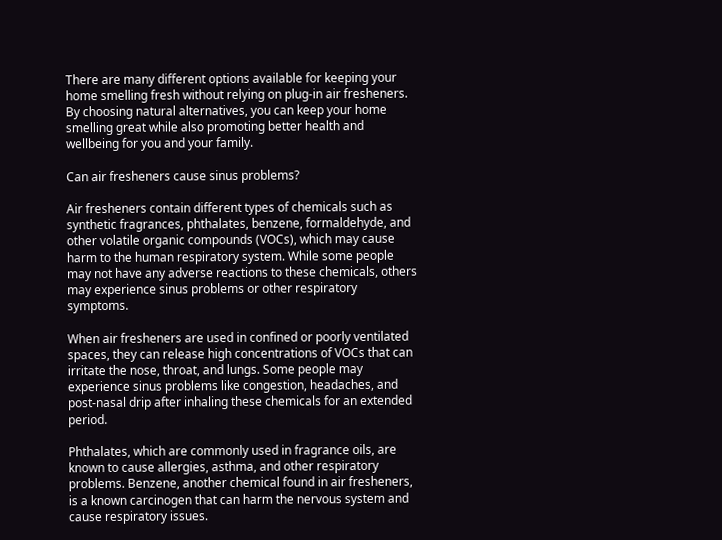There are many different options available for keeping your home smelling fresh without relying on plug-in air fresheners. By choosing natural alternatives, you can keep your home smelling great while also promoting better health and wellbeing for you and your family.

Can air fresheners cause sinus problems?

Air fresheners contain different types of chemicals such as synthetic fragrances, phthalates, benzene, formaldehyde, and other volatile organic compounds (VOCs), which may cause harm to the human respiratory system. While some people may not have any adverse reactions to these chemicals, others may experience sinus problems or other respiratory symptoms.

When air fresheners are used in confined or poorly ventilated spaces, they can release high concentrations of VOCs that can irritate the nose, throat, and lungs. Some people may experience sinus problems like congestion, headaches, and post-nasal drip after inhaling these chemicals for an extended period.

Phthalates, which are commonly used in fragrance oils, are known to cause allergies, asthma, and other respiratory problems. Benzene, another chemical found in air fresheners, is a known carcinogen that can harm the nervous system and cause respiratory issues.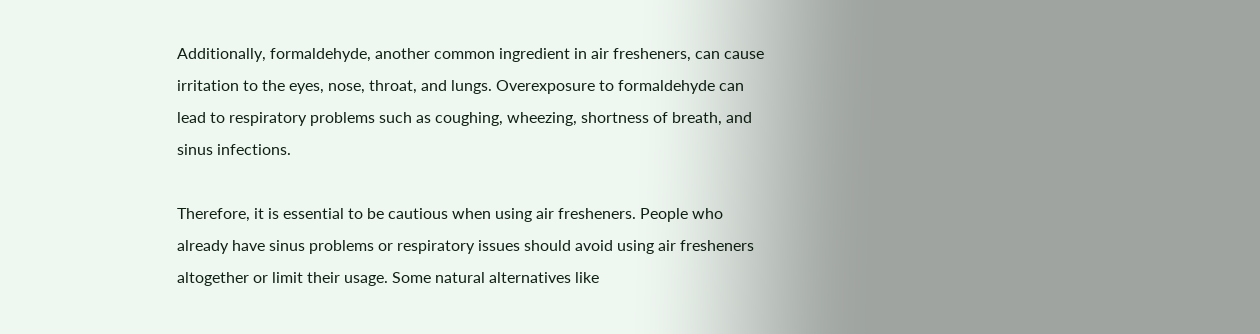Additionally, formaldehyde, another common ingredient in air fresheners, can cause irritation to the eyes, nose, throat, and lungs. Overexposure to formaldehyde can lead to respiratory problems such as coughing, wheezing, shortness of breath, and sinus infections.

Therefore, it is essential to be cautious when using air fresheners. People who already have sinus problems or respiratory issues should avoid using air fresheners altogether or limit their usage. Some natural alternatives like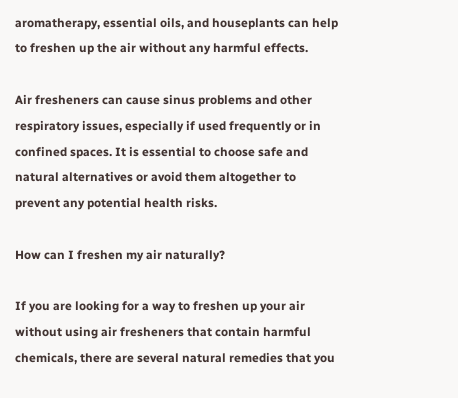aromatherapy, essential oils, and houseplants can help to freshen up the air without any harmful effects.

Air fresheners can cause sinus problems and other respiratory issues, especially if used frequently or in confined spaces. It is essential to choose safe and natural alternatives or avoid them altogether to prevent any potential health risks.

How can I freshen my air naturally?

If you are looking for a way to freshen up your air without using air fresheners that contain harmful chemicals, there are several natural remedies that you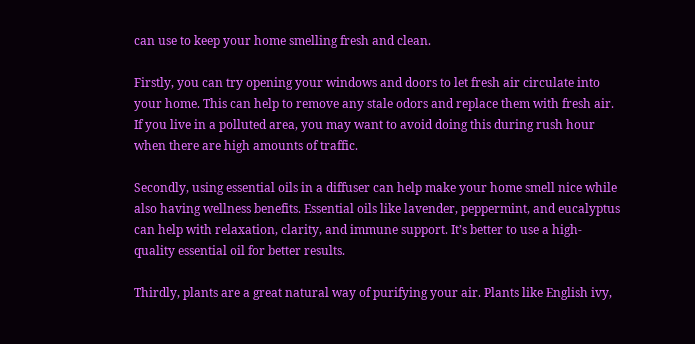can use to keep your home smelling fresh and clean.

Firstly, you can try opening your windows and doors to let fresh air circulate into your home. This can help to remove any stale odors and replace them with fresh air. If you live in a polluted area, you may want to avoid doing this during rush hour when there are high amounts of traffic.

Secondly, using essential oils in a diffuser can help make your home smell nice while also having wellness benefits. Essential oils like lavender, peppermint, and eucalyptus can help with relaxation, clarity, and immune support. It’s better to use a high-quality essential oil for better results.

Thirdly, plants are a great natural way of purifying your air. Plants like English ivy,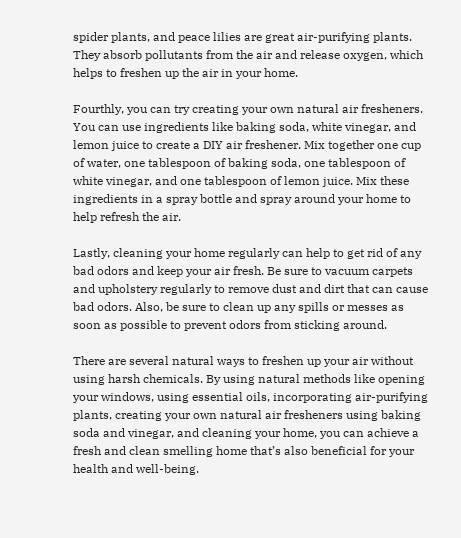spider plants, and peace lilies are great air-purifying plants. They absorb pollutants from the air and release oxygen, which helps to freshen up the air in your home.

Fourthly, you can try creating your own natural air fresheners. You can use ingredients like baking soda, white vinegar, and lemon juice to create a DIY air freshener. Mix together one cup of water, one tablespoon of baking soda, one tablespoon of white vinegar, and one tablespoon of lemon juice. Mix these ingredients in a spray bottle and spray around your home to help refresh the air.

Lastly, cleaning your home regularly can help to get rid of any bad odors and keep your air fresh. Be sure to vacuum carpets and upholstery regularly to remove dust and dirt that can cause bad odors. Also, be sure to clean up any spills or messes as soon as possible to prevent odors from sticking around.

There are several natural ways to freshen up your air without using harsh chemicals. By using natural methods like opening your windows, using essential oils, incorporating air-purifying plants, creating your own natural air fresheners using baking soda and vinegar, and cleaning your home, you can achieve a fresh and clean smelling home that’s also beneficial for your health and well-being.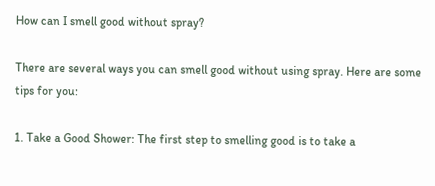How can I smell good without spray?

There are several ways you can smell good without using spray. Here are some tips for you:

1. Take a Good Shower: The first step to smelling good is to take a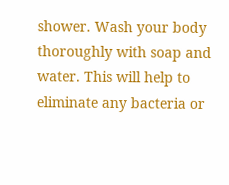shower. Wash your body thoroughly with soap and water. This will help to eliminate any bacteria or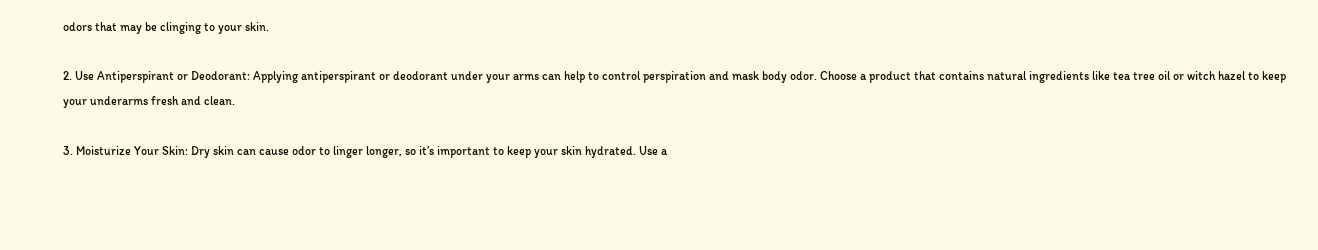odors that may be clinging to your skin.

2. Use Antiperspirant or Deodorant: Applying antiperspirant or deodorant under your arms can help to control perspiration and mask body odor. Choose a product that contains natural ingredients like tea tree oil or witch hazel to keep your underarms fresh and clean.

3. Moisturize Your Skin: Dry skin can cause odor to linger longer, so it’s important to keep your skin hydrated. Use a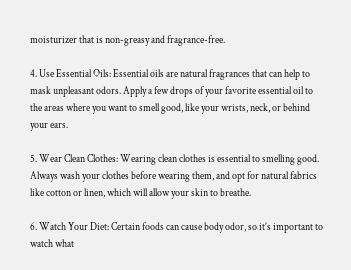moisturizer that is non-greasy and fragrance-free.

4. Use Essential Oils: Essential oils are natural fragrances that can help to mask unpleasant odors. Apply a few drops of your favorite essential oil to the areas where you want to smell good, like your wrists, neck, or behind your ears.

5. Wear Clean Clothes: Wearing clean clothes is essential to smelling good. Always wash your clothes before wearing them, and opt for natural fabrics like cotton or linen, which will allow your skin to breathe.

6. Watch Your Diet: Certain foods can cause body odor, so it’s important to watch what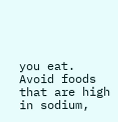you eat. Avoid foods that are high in sodium,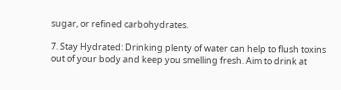sugar, or refined carbohydrates.

7. Stay Hydrated: Drinking plenty of water can help to flush toxins out of your body and keep you smelling fresh. Aim to drink at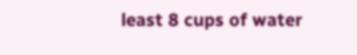least 8 cups of water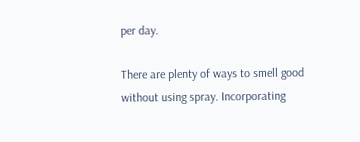per day.

There are plenty of ways to smell good without using spray. Incorporating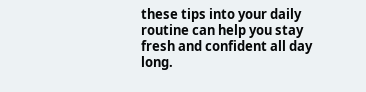these tips into your daily routine can help you stay fresh and confident all day long.